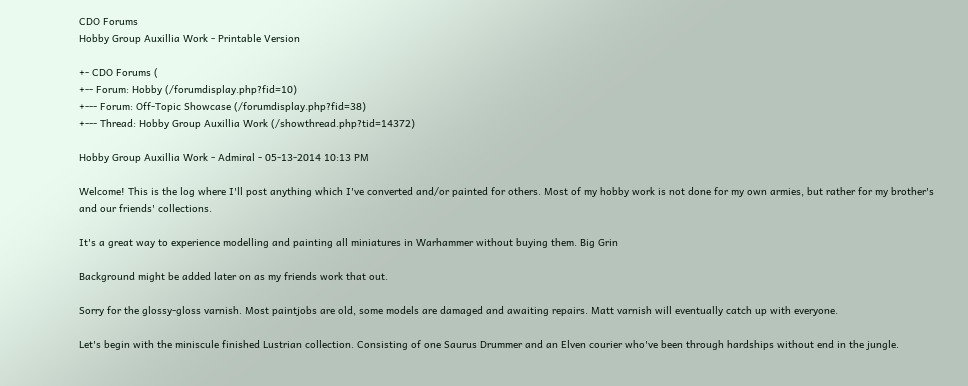CDO Forums
Hobby Group Auxillia Work - Printable Version

+- CDO Forums (
+-- Forum: Hobby (/forumdisplay.php?fid=10)
+--- Forum: Off-Topic Showcase (/forumdisplay.php?fid=38)
+--- Thread: Hobby Group Auxillia Work (/showthread.php?tid=14372)

Hobby Group Auxillia Work - Admiral - 05-13-2014 10:13 PM

Welcome! This is the log where I'll post anything which I've converted and/or painted for others. Most of my hobby work is not done for my own armies, but rather for my brother's and our friends' collections.

It's a great way to experience modelling and painting all miniatures in Warhammer without buying them. Big Grin

Background might be added later on as my friends work that out.

Sorry for the glossy-gloss varnish. Most paintjobs are old, some models are damaged and awaiting repairs. Matt varnish will eventually catch up with everyone.

Let's begin with the miniscule finished Lustrian collection. Consisting of one Saurus Drummer and an Elven courier who've been through hardships without end in the jungle.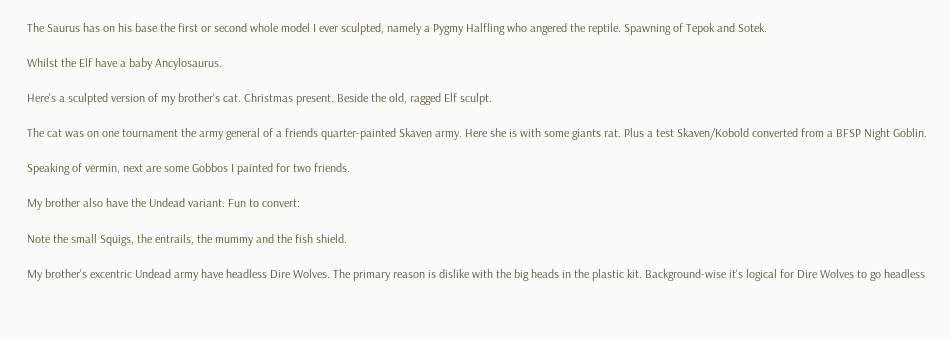The Saurus has on his base the first or second whole model I ever sculpted, namely a Pygmy Halfling who angered the reptile. Spawning of Tepok and Sotek.

Whilst the Elf have a baby Ancylosaurus.

Here's a sculpted version of my brother's cat. Christmas present. Beside the old, ragged Elf sculpt.

The cat was on one tournament the army general of a friends quarter-painted Skaven army. Here she is with some giants rat. Plus a test Skaven/Kobold converted from a BFSP Night Goblin.

Speaking of vermin, next are some Gobbos I painted for two friends.

My brother also have the Undead variant. Fun to convert:

Note the small Squigs, the entrails, the mummy and the fish shield.

My brother's excentric Undead army have headless Dire Wolves. The primary reason is dislike with the big heads in the plastic kit. Background-wise it's logical for Dire Wolves to go headless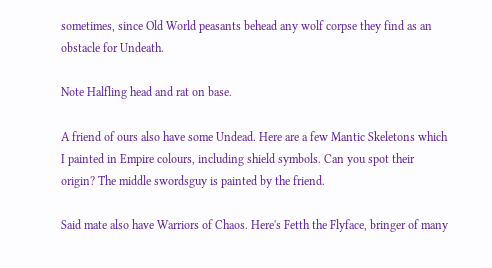sometimes, since Old World peasants behead any wolf corpse they find as an obstacle for Undeath.

Note Halfling head and rat on base.

A friend of ours also have some Undead. Here are a few Mantic Skeletons which I painted in Empire colours, including shield symbols. Can you spot their origin? The middle swordsguy is painted by the friend.

Said mate also have Warriors of Chaos. Here's Fetth the Flyface, bringer of many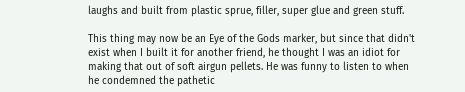laughs and built from plastic sprue, filler, super glue and green stuff.

This thing may now be an Eye of the Gods marker, but since that didn't exist when I built it for another friend, he thought I was an idiot for making that out of soft airgun pellets. He was funny to listen to when he condemned the pathetic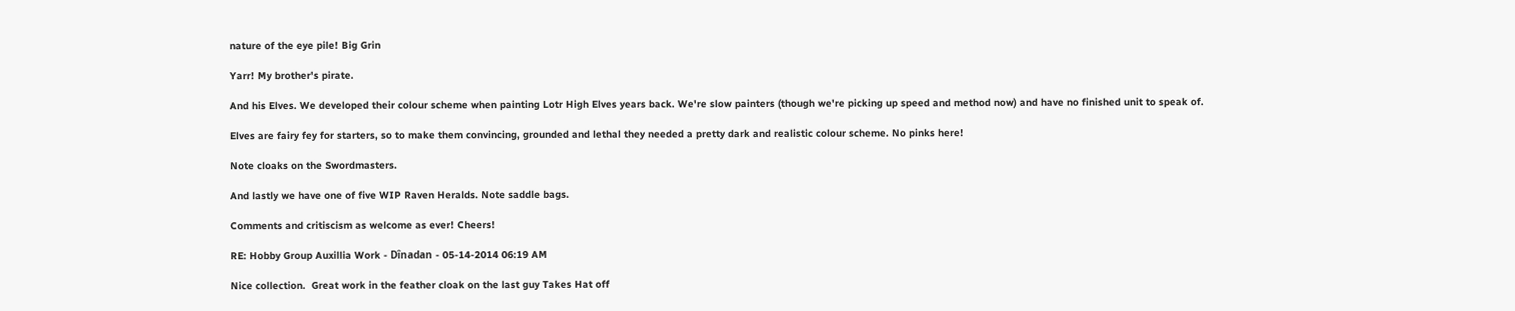nature of the eye pile! Big Grin

Yarr! My brother's pirate.

And his Elves. We developed their colour scheme when painting Lotr High Elves years back. We're slow painters (though we're picking up speed and method now) and have no finished unit to speak of.

Elves are fairy fey for starters, so to make them convincing, grounded and lethal they needed a pretty dark and realistic colour scheme. No pinks here!

Note cloaks on the Swordmasters.

And lastly we have one of five WIP Raven Heralds. Note saddle bags.

Comments and critiscism as welcome as ever! Cheers!

RE: Hobby Group Auxillia Work - Dînadan - 05-14-2014 06:19 AM

Nice collection.  Great work in the feather cloak on the last guy Takes Hat off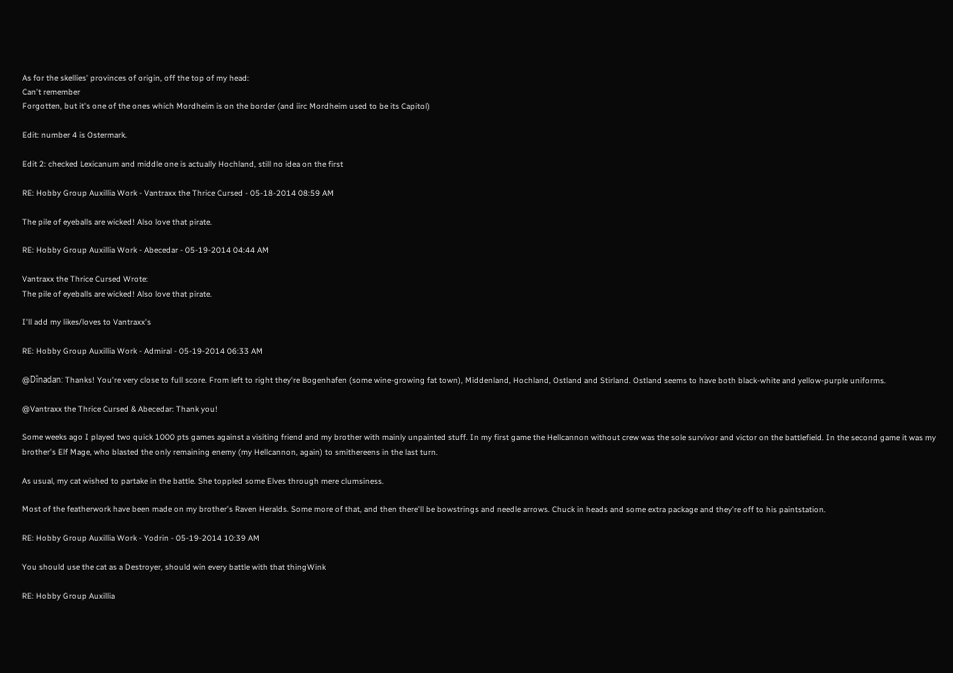As for the skellies' provinces of origin, off the top of my head:
Can't remember
Forgotten, but it's one of the ones which Mordheim is on the border (and iirc Mordheim used to be its Capitol)

Edit: number 4 is Ostermark.

Edit 2: checked Lexicanum and middle one is actually Hochland, still no idea on the first

RE: Hobby Group Auxillia Work - Vantraxx the Thrice Cursed - 05-18-2014 08:59 AM

The pile of eyeballs are wicked! Also love that pirate.

RE: Hobby Group Auxillia Work - Abecedar - 05-19-2014 04:44 AM

Vantraxx the Thrice Cursed Wrote:
The pile of eyeballs are wicked! Also love that pirate.

I'll add my likes/loves to Vantraxx's

RE: Hobby Group Auxillia Work - Admiral - 05-19-2014 06:33 AM

@Dînadan: Thanks! You're very close to full score. From left to right they're Bogenhafen (some wine-growing fat town), Middenland, Hochland, Ostland and Stirland. Ostland seems to have both black-white and yellow-purple uniforms.

@Vantraxx the Thrice Cursed & Abecedar: Thank you!

Some weeks ago I played two quick 1000 pts games against a visiting friend and my brother with mainly unpainted stuff. In my first game the Hellcannon without crew was the sole survivor and victor on the battlefield. In the second game it was my brother's Elf Mage, who blasted the only remaining enemy (my Hellcannon, again) to smithereens in the last turn.

As usual, my cat wished to partake in the battle. She toppled some Elves through mere clumsiness.

Most of the featherwork have been made on my brother's Raven Heralds. Some more of that, and then there'll be bowstrings and needle arrows. Chuck in heads and some extra package and they're off to his paintstation.

RE: Hobby Group Auxillia Work - Yodrin - 05-19-2014 10:39 AM

You should use the cat as a Destroyer, should win every battle with that thingWink

RE: Hobby Group Auxillia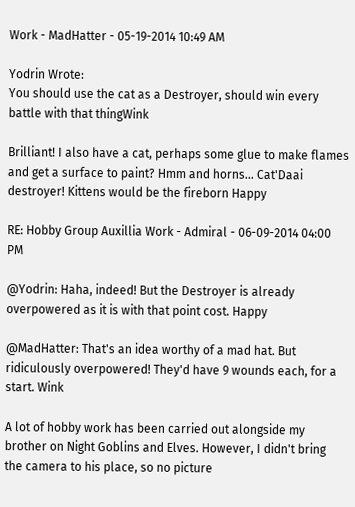Work - MadHatter - 05-19-2014 10:49 AM

Yodrin Wrote:
You should use the cat as a Destroyer, should win every battle with that thingWink

Brilliant! I also have a cat, perhaps some glue to make flames and get a surface to paint? Hmm and horns... Cat'Daai destroyer! Kittens would be the fireborn Happy

RE: Hobby Group Auxillia Work - Admiral - 06-09-2014 04:00 PM

@Yodrin: Haha, indeed! But the Destroyer is already overpowered as it is with that point cost. Happy

@MadHatter: That's an idea worthy of a mad hat. But ridiculously overpowered! They'd have 9 wounds each, for a start. Wink

A lot of hobby work has been carried out alongside my brother on Night Goblins and Elves. However, I didn't bring the camera to his place, so no picture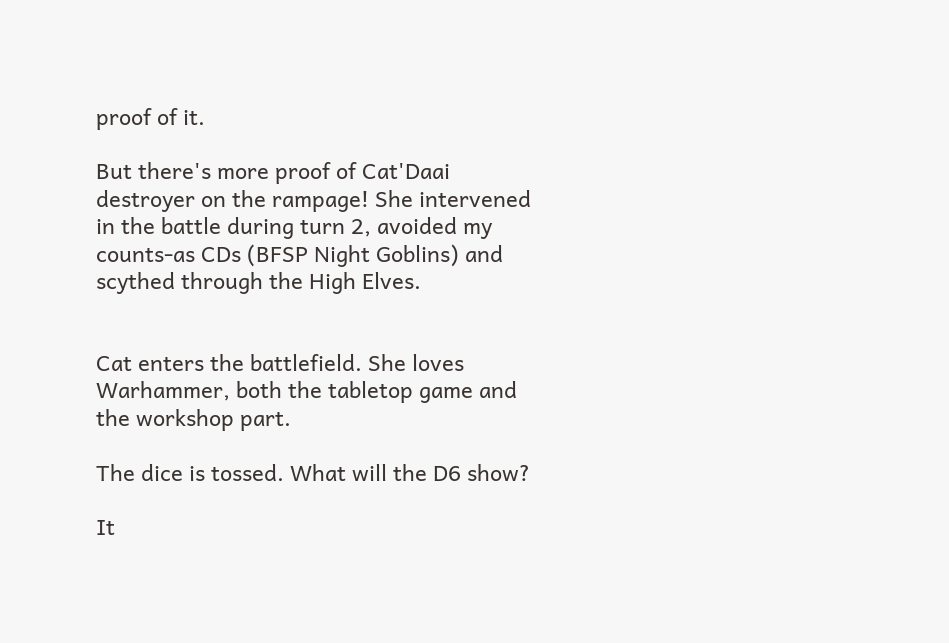proof of it.

But there's more proof of Cat'Daai destroyer on the rampage! She intervened in the battle during turn 2, avoided my counts-as CDs (BFSP Night Goblins) and scythed through the High Elves.


Cat enters the battlefield. She loves Warhammer, both the tabletop game and the workshop part.

The dice is tossed. What will the D6 show?

It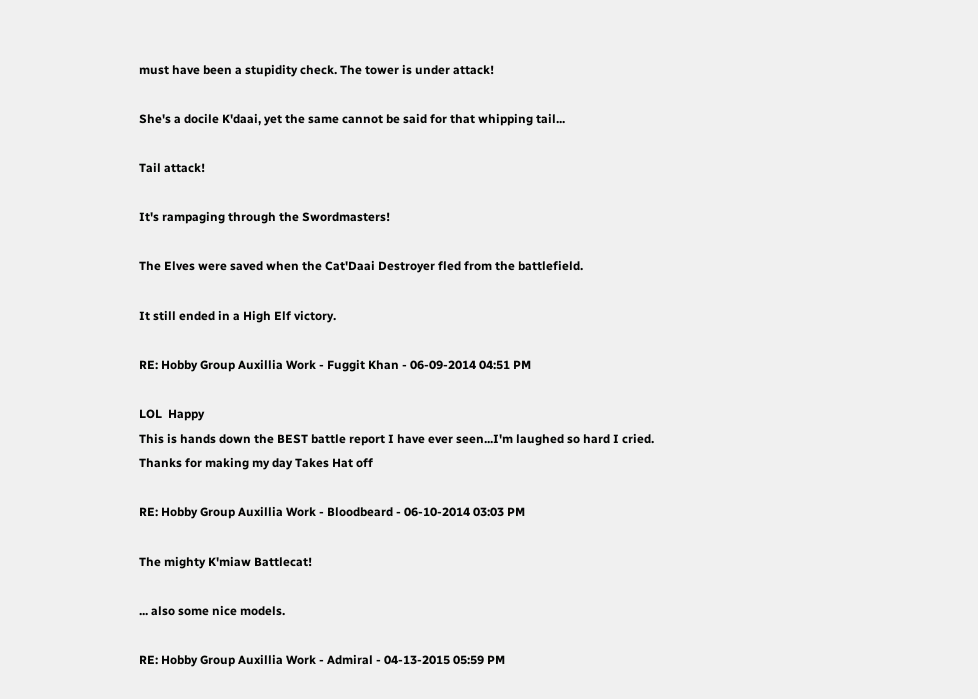must have been a stupidity check. The tower is under attack!

She's a docile K'daai, yet the same cannot be said for that whipping tail...

Tail attack!

It's rampaging through the Swordmasters!

The Elves were saved when the Cat'Daai Destroyer fled from the battlefield.

It still ended in a High Elf victory.

RE: Hobby Group Auxillia Work - Fuggit Khan - 06-09-2014 04:51 PM

LOL  Happy
This is hands down the BEST battle report I have ever seen...I'm laughed so hard I cried.
Thanks for making my day Takes Hat off

RE: Hobby Group Auxillia Work - Bloodbeard - 06-10-2014 03:03 PM

The mighty K'miaw Battlecat!

... also some nice models.

RE: Hobby Group Auxillia Work - Admiral - 04-13-2015 05:59 PM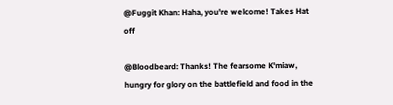@Fuggit Khan: Haha, you're welcome! Takes Hat off

@Bloodbeard: Thanks! The fearsome K'miaw, hungry for glory on the battlefield and food in the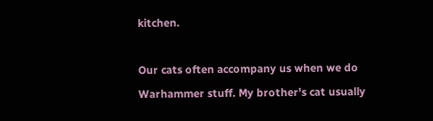kitchen.

Our cats often accompany us when we do Warhammer stuff. My brother's cat usually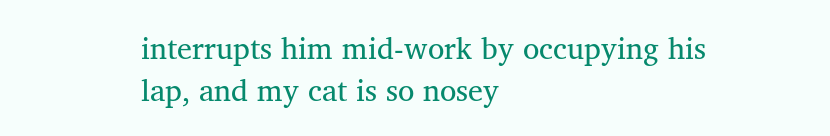interrupts him mid-work by occupying his lap, and my cat is so nosey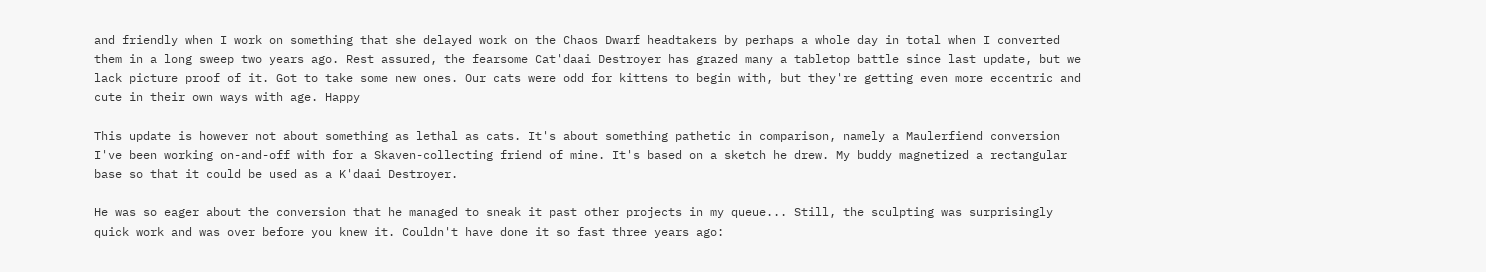and friendly when I work on something that she delayed work on the Chaos Dwarf headtakers by perhaps a whole day in total when I converted them in a long sweep two years ago. Rest assured, the fearsome Cat'daai Destroyer has grazed many a tabletop battle since last update, but we lack picture proof of it. Got to take some new ones. Our cats were odd for kittens to begin with, but they're getting even more eccentric and cute in their own ways with age. Happy

This update is however not about something as lethal as cats. It's about something pathetic in comparison, namely a Maulerfiend conversion I've been working on-and-off with for a Skaven-collecting friend of mine. It's based on a sketch he drew. My buddy magnetized a rectangular base so that it could be used as a K'daai Destroyer.

He was so eager about the conversion that he managed to sneak it past other projects in my queue... Still, the sculpting was surprisingly quick work and was over before you knew it. Couldn't have done it so fast three years ago: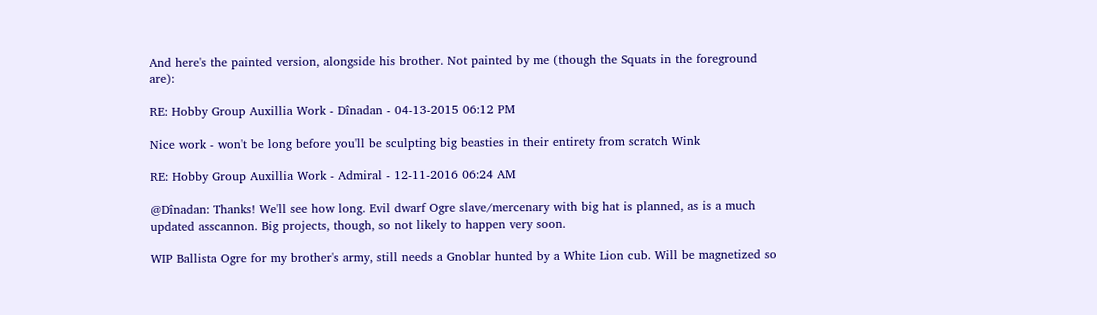And here's the painted version, alongside his brother. Not painted by me (though the Squats in the foreground are):

RE: Hobby Group Auxillia Work - Dînadan - 04-13-2015 06:12 PM

Nice work - won't be long before you'll be sculpting big beasties in their entirety from scratch Wink

RE: Hobby Group Auxillia Work - Admiral - 12-11-2016 06:24 AM

@Dînadan: Thanks! We'll see how long. Evil dwarf Ogre slave/mercenary with big hat is planned, as is a much updated asscannon. Big projects, though, so not likely to happen very soon.

WIP Ballista Ogre for my brother's army, still needs a Gnoblar hunted by a White Lion cub. Will be magnetized so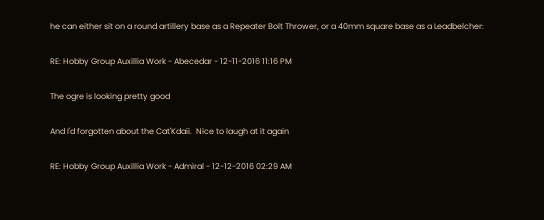he can either sit on a round artillery base as a Repeater Bolt Thrower, or a 40mm square base as a Leadbelcher:

RE: Hobby Group Auxillia Work - Abecedar - 12-11-2016 11:16 PM

The ogre is looking pretty good

And I'd forgotten about the Cat'Kdaii.  Nice to laugh at it again

RE: Hobby Group Auxillia Work - Admiral - 12-12-2016 02:29 AM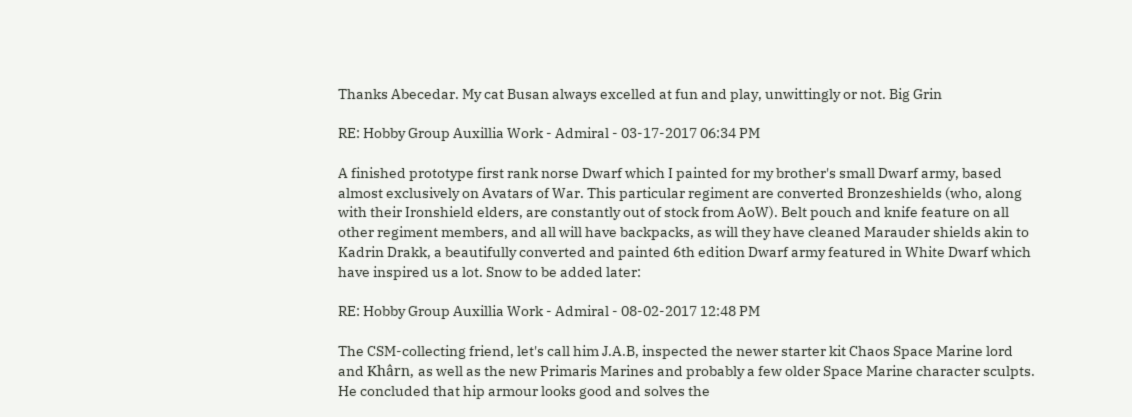Thanks Abecedar. My cat Busan always excelled at fun and play, unwittingly or not. Big Grin

RE: Hobby Group Auxillia Work - Admiral - 03-17-2017 06:34 PM

A finished prototype first rank norse Dwarf which I painted for my brother's small Dwarf army, based almost exclusively on Avatars of War. This particular regiment are converted Bronzeshields (who, along with their Ironshield elders, are constantly out of stock from AoW). Belt pouch and knife feature on all other regiment members, and all will have backpacks, as will they have cleaned Marauder shields akin to Kadrin Drakk, a beautifully converted and painted 6th edition Dwarf army featured in White Dwarf which have inspired us a lot. Snow to be added later:

RE: Hobby Group Auxillia Work - Admiral - 08-02-2017 12:48 PM

The CSM-collecting friend, let's call him J.A.B, inspected the newer starter kit Chaos Space Marine lord and Khârn, as well as the new Primaris Marines and probably a few older Space Marine character sculpts. He concluded that hip armour looks good and solves the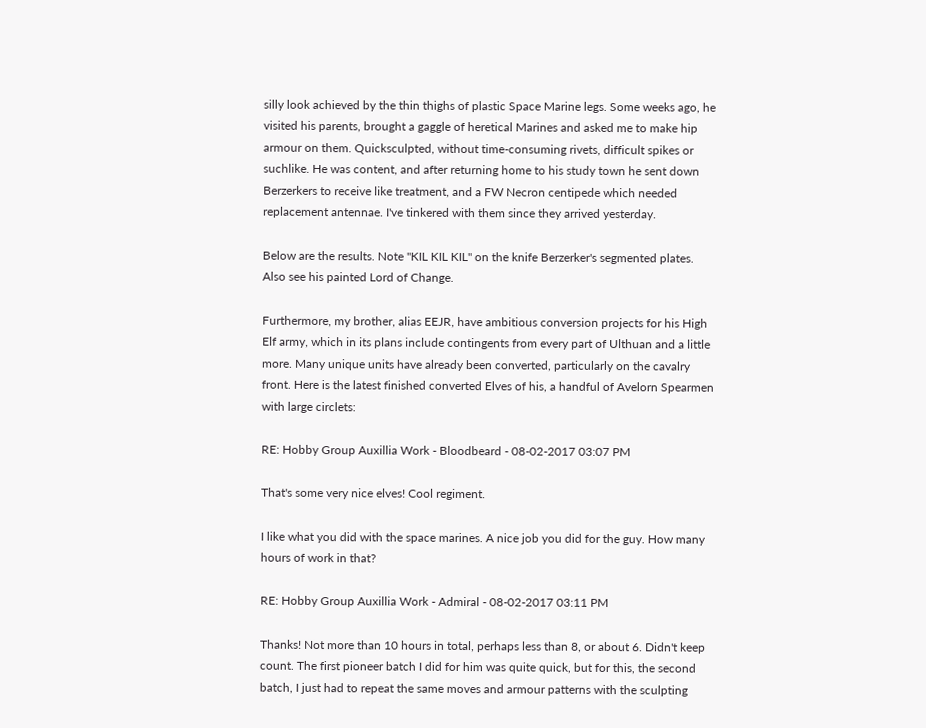silly look achieved by the thin thighs of plastic Space Marine legs. Some weeks ago, he visited his parents, brought a gaggle of heretical Marines and asked me to make hip armour on them. Quicksculpted, without time-consuming rivets, difficult spikes or suchlike. He was content, and after returning home to his study town he sent down Berzerkers to receive like treatment, and a FW Necron centipede which needed replacement antennae. I've tinkered with them since they arrived yesterday.

Below are the results. Note "KIL KIL KIL" on the knife Berzerker's segmented plates. Also see his painted Lord of Change.

Furthermore, my brother, alias EEJR, have ambitious conversion projects for his High Elf army, which in its plans include contingents from every part of Ulthuan and a little more. Many unique units have already been converted, particularly on the cavalry front. Here is the latest finished converted Elves of his, a handful of Avelorn Spearmen with large circlets:

RE: Hobby Group Auxillia Work - Bloodbeard - 08-02-2017 03:07 PM

That's some very nice elves! Cool regiment.

I like what you did with the space marines. A nice job you did for the guy. How many hours of work in that?

RE: Hobby Group Auxillia Work - Admiral - 08-02-2017 03:11 PM

Thanks! Not more than 10 hours in total, perhaps less than 8, or about 6. Didn't keep count. The first pioneer batch I did for him was quite quick, but for this, the second batch, I just had to repeat the same moves and armour patterns with the sculpting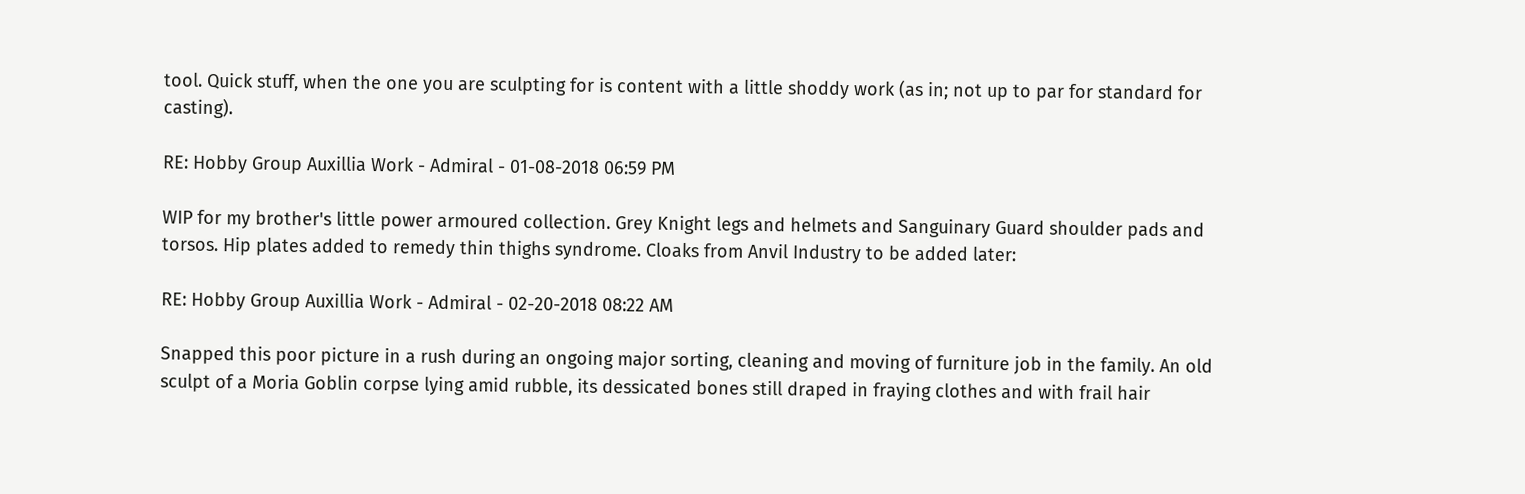tool. Quick stuff, when the one you are sculpting for is content with a little shoddy work (as in; not up to par for standard for casting).

RE: Hobby Group Auxillia Work - Admiral - 01-08-2018 06:59 PM

WIP for my brother's little power armoured collection. Grey Knight legs and helmets and Sanguinary Guard shoulder pads and torsos. Hip plates added to remedy thin thighs syndrome. Cloaks from Anvil Industry to be added later:

RE: Hobby Group Auxillia Work - Admiral - 02-20-2018 08:22 AM

Snapped this poor picture in a rush during an ongoing major sorting, cleaning and moving of furniture job in the family. An old sculpt of a Moria Goblin corpse lying amid rubble, its dessicated bones still draped in fraying clothes and with frail hair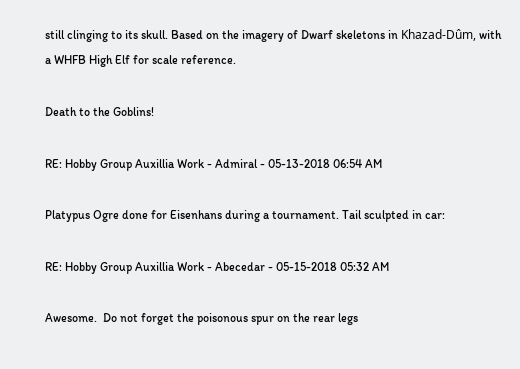still clinging to its skull. Based on the imagery of Dwarf skeletons in Khazad-Dûm, with a WHFB High Elf for scale reference.

Death to the Goblins!

RE: Hobby Group Auxillia Work - Admiral - 05-13-2018 06:54 AM

Platypus Ogre done for Eisenhans during a tournament. Tail sculpted in car:

RE: Hobby Group Auxillia Work - Abecedar - 05-15-2018 05:32 AM

Awesome.  Do not forget the poisonous spur on the rear legs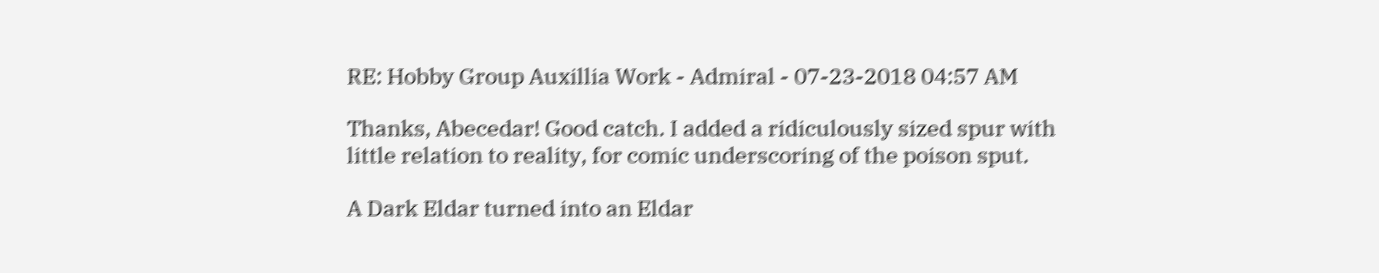RE: Hobby Group Auxillia Work - Admiral - 07-23-2018 04:57 AM

Thanks, Abecedar! Good catch. I added a ridiculously sized spur with little relation to reality, for comic underscoring of the poison sput.

A Dark Eldar turned into an Eldar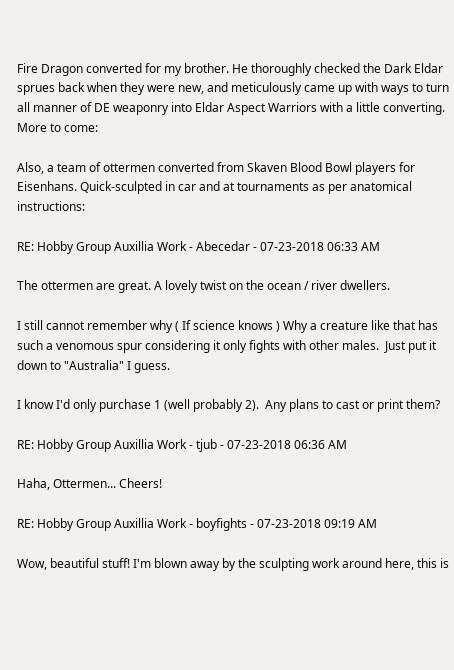Fire Dragon converted for my brother. He thoroughly checked the Dark Eldar sprues back when they were new, and meticulously came up with ways to turn all manner of DE weaponry into Eldar Aspect Warriors with a little converting. More to come:

Also, a team of ottermen converted from Skaven Blood Bowl players for Eisenhans. Quick-sculpted in car and at tournaments as per anatomical instructions:

RE: Hobby Group Auxillia Work - Abecedar - 07-23-2018 06:33 AM

The ottermen are great. A lovely twist on the ocean / river dwellers.

I still cannot remember why ( If science knows ) Why a creature like that has such a venomous spur considering it only fights with other males.  Just put it down to "Australia" I guess.

I know I'd only purchase 1 (well probably 2).  Any plans to cast or print them?

RE: Hobby Group Auxillia Work - tjub - 07-23-2018 06:36 AM

Haha, Ottermen... Cheers!

RE: Hobby Group Auxillia Work - boyfights - 07-23-2018 09:19 AM

Wow, beautiful stuff! I'm blown away by the sculpting work around here, this is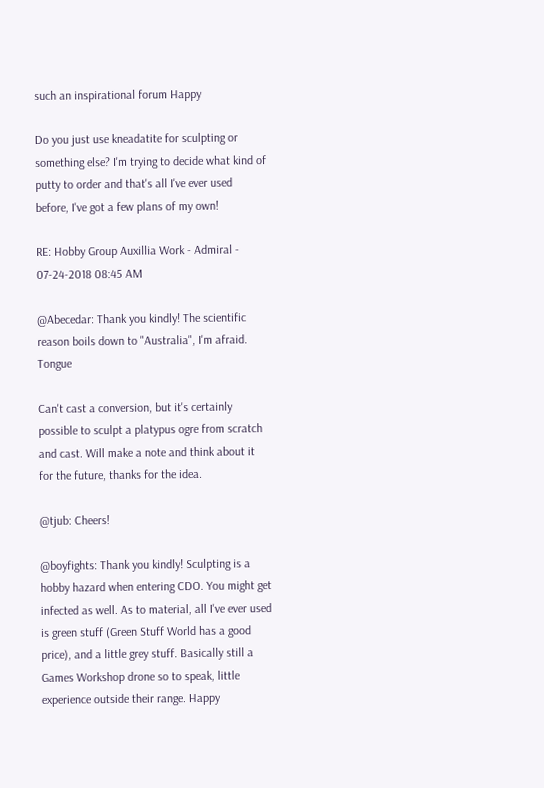such an inspirational forum Happy

Do you just use kneadatite for sculpting or something else? I'm trying to decide what kind of putty to order and that's all I've ever used before, I've got a few plans of my own!

RE: Hobby Group Auxillia Work - Admiral - 07-24-2018 08:45 AM

@Abecedar: Thank you kindly! The scientific reason boils down to "Australia", I'm afraid. Tongue

Can't cast a conversion, but it's certainly possible to sculpt a platypus ogre from scratch and cast. Will make a note and think about it for the future, thanks for the idea.

@tjub: Cheers!

@boyfights: Thank you kindly! Sculpting is a hobby hazard when entering CDO. You might get infected as well. As to material, all I've ever used is green stuff (Green Stuff World has a good price), and a little grey stuff. Basically still a Games Workshop drone so to speak, little experience outside their range. Happy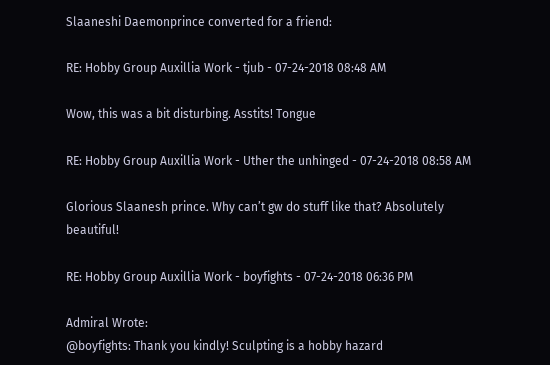Slaaneshi Daemonprince converted for a friend:

RE: Hobby Group Auxillia Work - tjub - 07-24-2018 08:48 AM

Wow, this was a bit disturbing. Asstits! Tongue

RE: Hobby Group Auxillia Work - Uther the unhinged - 07-24-2018 08:58 AM

Glorious Slaanesh prince. Why can’t gw do stuff like that? Absolutely beautiful!

RE: Hobby Group Auxillia Work - boyfights - 07-24-2018 06:36 PM

Admiral Wrote:
@boyfights: Thank you kindly! Sculpting is a hobby hazard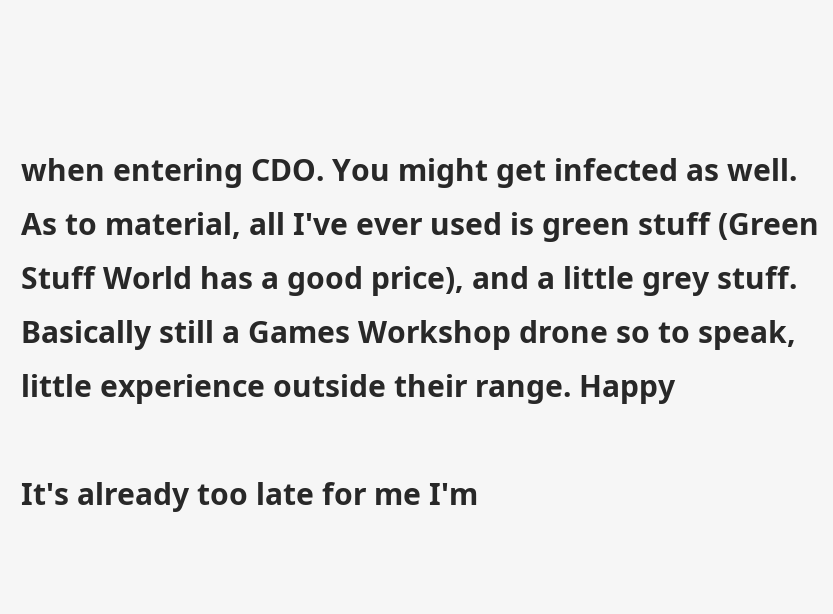when entering CDO. You might get infected as well. As to material, all I've ever used is green stuff (Green Stuff World has a good price), and a little grey stuff. Basically still a Games Workshop drone so to speak, little experience outside their range. Happy

It's already too late for me I'm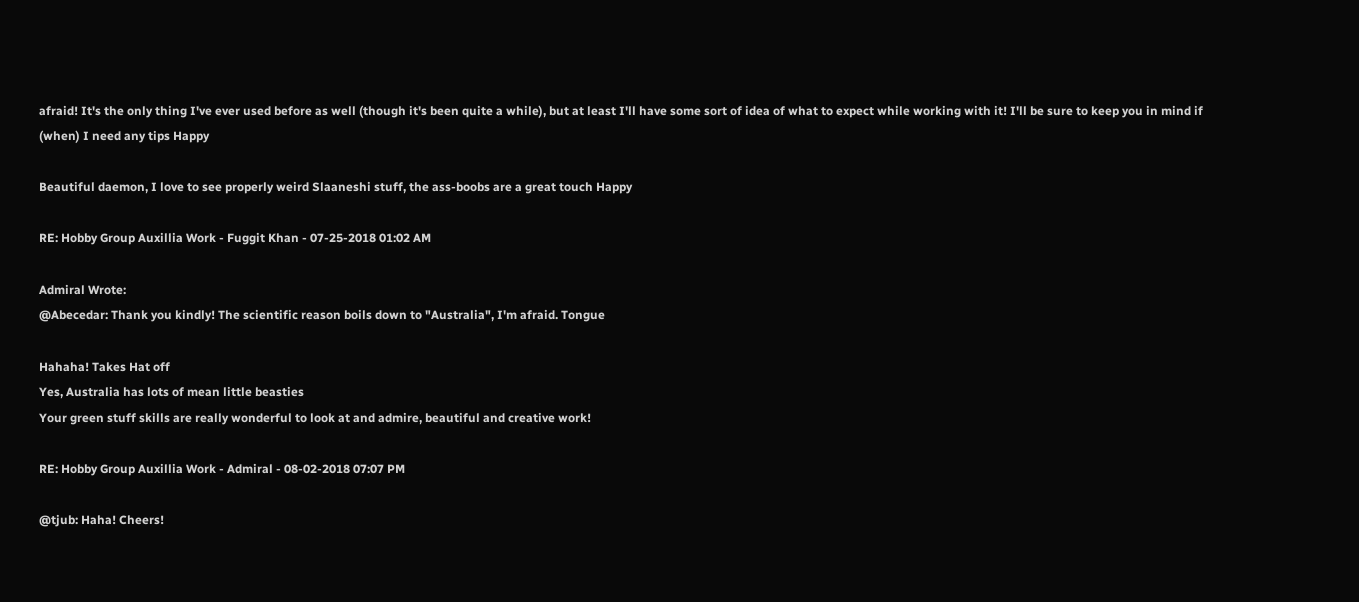afraid! It's the only thing I've ever used before as well (though it's been quite a while), but at least I'll have some sort of idea of what to expect while working with it! I'll be sure to keep you in mind if (when) I need any tips Happy

Beautiful daemon, I love to see properly weird Slaaneshi stuff, the ass-boobs are a great touch Happy

RE: Hobby Group Auxillia Work - Fuggit Khan - 07-25-2018 01:02 AM

Admiral Wrote:
@Abecedar: Thank you kindly! The scientific reason boils down to "Australia", I'm afraid. Tongue

Hahaha! Takes Hat off
Yes, Australia has lots of mean little beasties
Your green stuff skills are really wonderful to look at and admire, beautiful and creative work!

RE: Hobby Group Auxillia Work - Admiral - 08-02-2018 07:07 PM

@tjub: Haha! Cheers!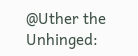@Uther the Unhinged: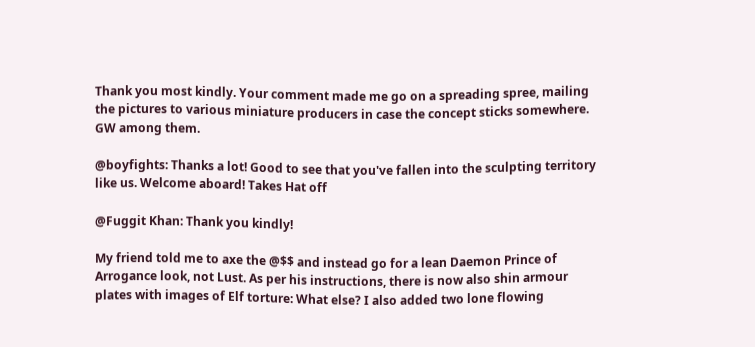Thank you most kindly. Your comment made me go on a spreading spree, mailing the pictures to various miniature producers in case the concept sticks somewhere. GW among them.

@boyfights: Thanks a lot! Good to see that you've fallen into the sculpting territory like us. Welcome aboard! Takes Hat off

@Fuggit Khan: Thank you kindly!

My friend told me to axe the @$$ and instead go for a lean Daemon Prince of Arrogance look, not Lust. As per his instructions, there is now also shin armour plates with images of Elf torture: What else? I also added two lone flowing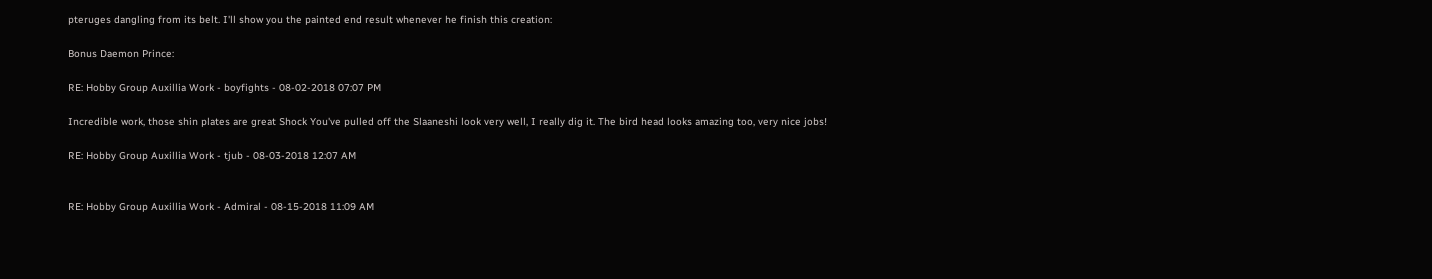pteruges dangling from its belt. I'll show you the painted end result whenever he finish this creation:

Bonus Daemon Prince:

RE: Hobby Group Auxillia Work - boyfights - 08-02-2018 07:07 PM

Incredible work, those shin plates are great Shock You've pulled off the Slaaneshi look very well, I really dig it. The bird head looks amazing too, very nice jobs!

RE: Hobby Group Auxillia Work - tjub - 08-03-2018 12:07 AM


RE: Hobby Group Auxillia Work - Admiral - 08-15-2018 11:09 AM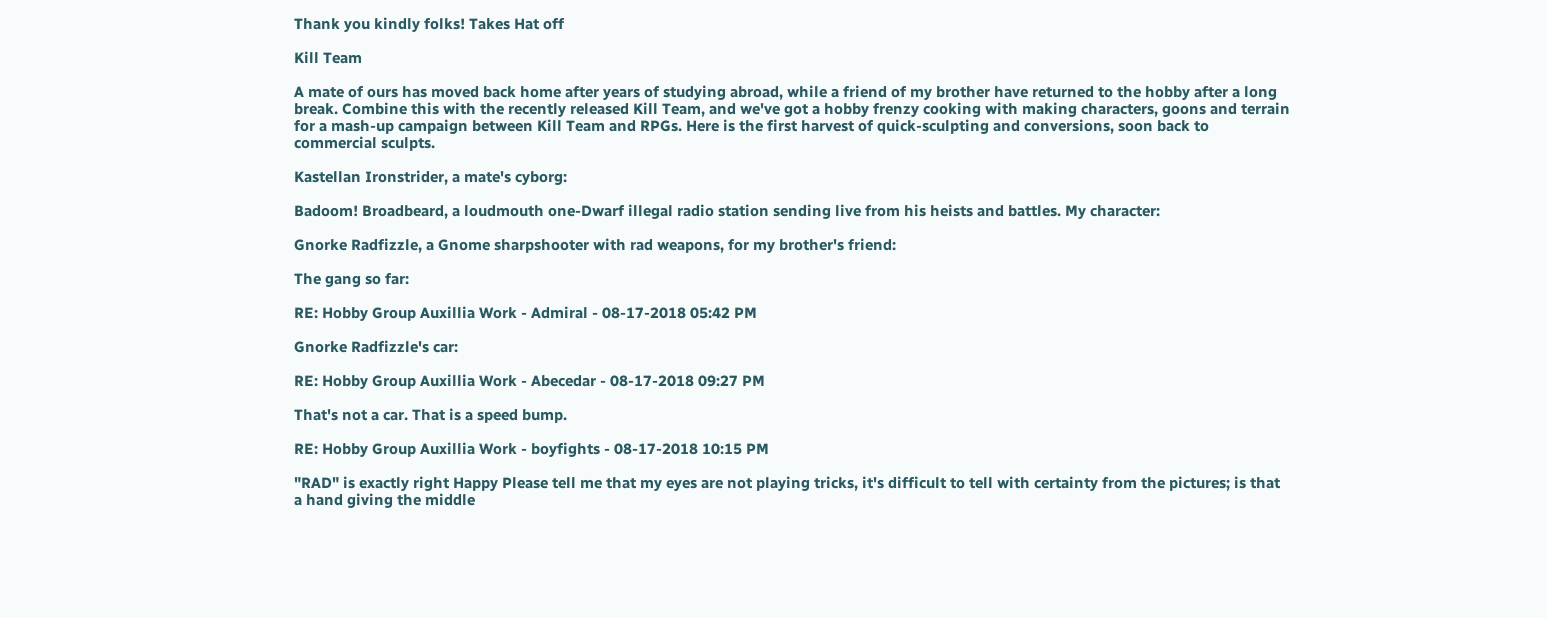Thank you kindly folks! Takes Hat off

Kill Team

A mate of ours has moved back home after years of studying abroad, while a friend of my brother have returned to the hobby after a long break. Combine this with the recently released Kill Team, and we've got a hobby frenzy cooking with making characters, goons and terrain for a mash-up campaign between Kill Team and RPGs. Here is the first harvest of quick-sculpting and conversions, soon back to commercial sculpts.

Kastellan Ironstrider, a mate's cyborg:

Badoom! Broadbeard, a loudmouth one-Dwarf illegal radio station sending live from his heists and battles. My character:

Gnorke Radfizzle, a Gnome sharpshooter with rad weapons, for my brother's friend:

The gang so far:

RE: Hobby Group Auxillia Work - Admiral - 08-17-2018 05:42 PM

Gnorke Radfizzle's car:

RE: Hobby Group Auxillia Work - Abecedar - 08-17-2018 09:27 PM

That's not a car. That is a speed bump.

RE: Hobby Group Auxillia Work - boyfights - 08-17-2018 10:15 PM

"RAD" is exactly right Happy Please tell me that my eyes are not playing tricks, it's difficult to tell with certainty from the pictures; is that a hand giving the middle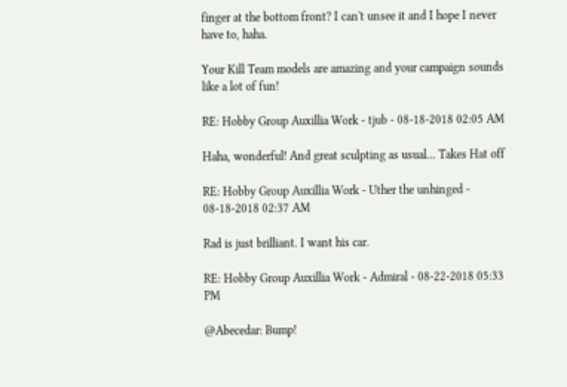finger at the bottom front? I can't unsee it and I hope I never have to, haha.

Your Kill Team models are amazing and your campaign sounds like a lot of fun!

RE: Hobby Group Auxillia Work - tjub - 08-18-2018 02:05 AM

Haha, wonderful! And great sculpting as usual... Takes Hat off

RE: Hobby Group Auxillia Work - Uther the unhinged - 08-18-2018 02:37 AM

Rad is just brilliant. I want his car.

RE: Hobby Group Auxillia Work - Admiral - 08-22-2018 05:33 PM

@Abecedar: Bump!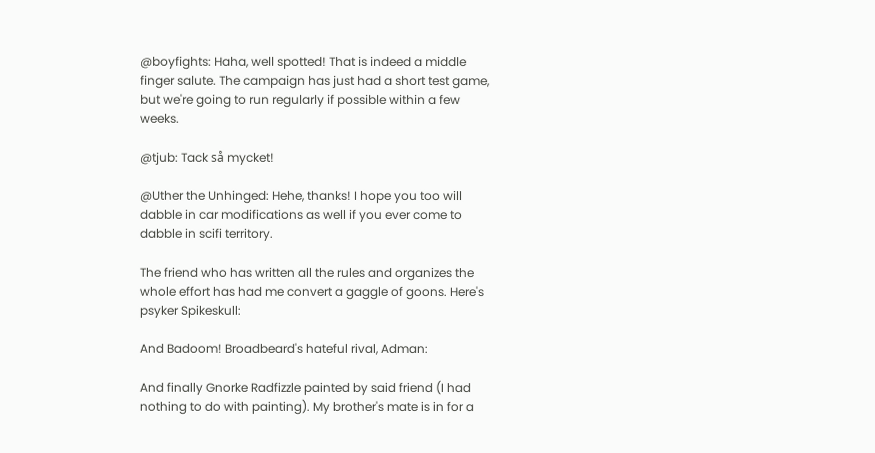@boyfights: Haha, well spotted! That is indeed a middle finger salute. The campaign has just had a short test game, but we're going to run regularly if possible within a few weeks.

@tjub: Tack så mycket!

@Uther the Unhinged: Hehe, thanks! I hope you too will dabble in car modifications as well if you ever come to dabble in scifi territory.

The friend who has written all the rules and organizes the whole effort has had me convert a gaggle of goons. Here's psyker Spikeskull:

And Badoom! Broadbeard's hateful rival, Adman:

And finally Gnorke Radfizzle painted by said friend (I had nothing to do with painting). My brother's mate is in for a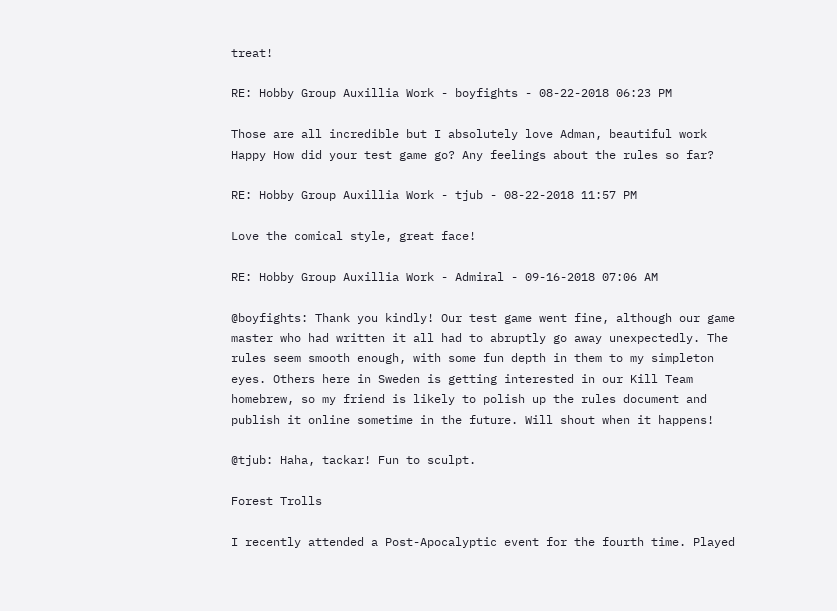treat!

RE: Hobby Group Auxillia Work - boyfights - 08-22-2018 06:23 PM

Those are all incredible but I absolutely love Adman, beautiful work Happy How did your test game go? Any feelings about the rules so far?

RE: Hobby Group Auxillia Work - tjub - 08-22-2018 11:57 PM

Love the comical style, great face!

RE: Hobby Group Auxillia Work - Admiral - 09-16-2018 07:06 AM

@boyfights: Thank you kindly! Our test game went fine, although our game master who had written it all had to abruptly go away unexpectedly. The rules seem smooth enough, with some fun depth in them to my simpleton eyes. Others here in Sweden is getting interested in our Kill Team homebrew, so my friend is likely to polish up the rules document and publish it online sometime in the future. Will shout when it happens!

@tjub: Haha, tackar! Fun to sculpt.

Forest Trolls

I recently attended a Post-Apocalyptic event for the fourth time. Played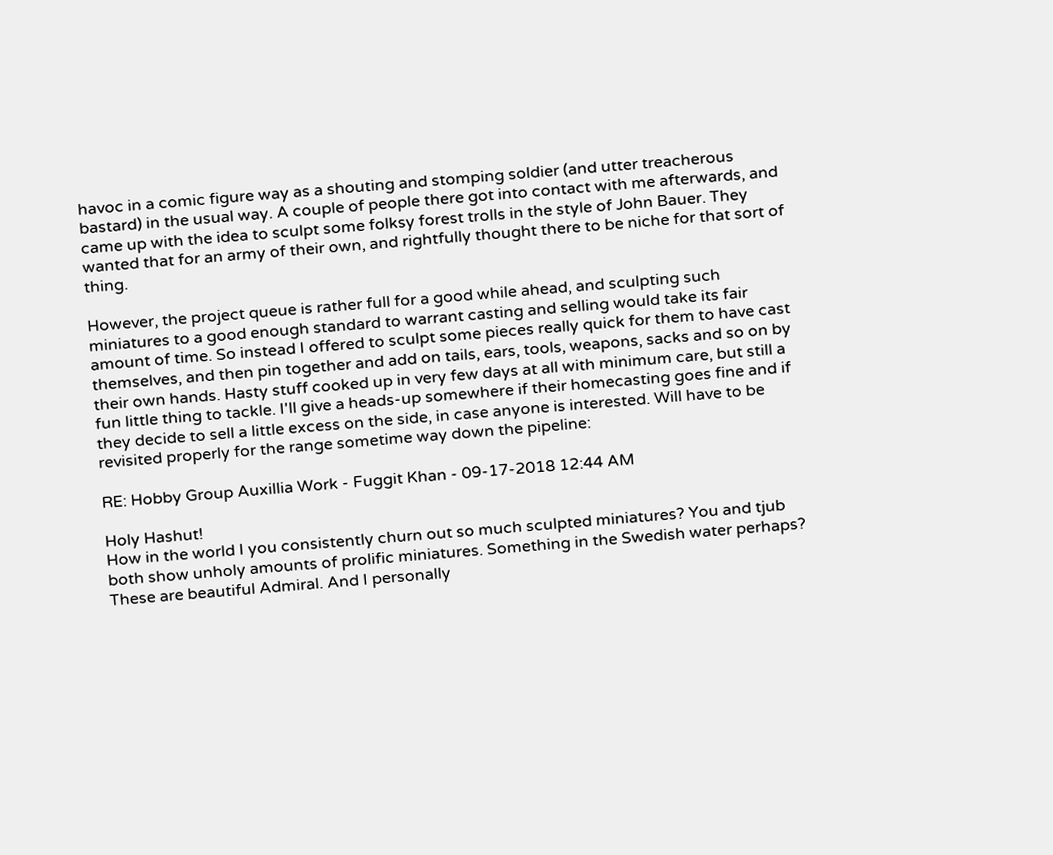havoc in a comic figure way as a shouting and stomping soldier (and utter treacherous bastard) in the usual way. A couple of people there got into contact with me afterwards, and came up with the idea to sculpt some folksy forest trolls in the style of John Bauer. They wanted that for an army of their own, and rightfully thought there to be niche for that sort of thing.

However, the project queue is rather full for a good while ahead, and sculpting such miniatures to a good enough standard to warrant casting and selling would take its fair amount of time. So instead I offered to sculpt some pieces really quick for them to have cast themselves, and then pin together and add on tails, ears, tools, weapons, sacks and so on by their own hands. Hasty stuff cooked up in very few days at all with minimum care, but still a fun little thing to tackle. I'll give a heads-up somewhere if their homecasting goes fine and if they decide to sell a little excess on the side, in case anyone is interested. Will have to be revisited properly for the range sometime way down the pipeline:

RE: Hobby Group Auxillia Work - Fuggit Khan - 09-17-2018 12:44 AM

Holy Hashut!
How in the world I you consistently churn out so much sculpted miniatures? You and tjub both show unholy amounts of prolific miniatures. Something in the Swedish water perhaps?
These are beautiful Admiral. And I personally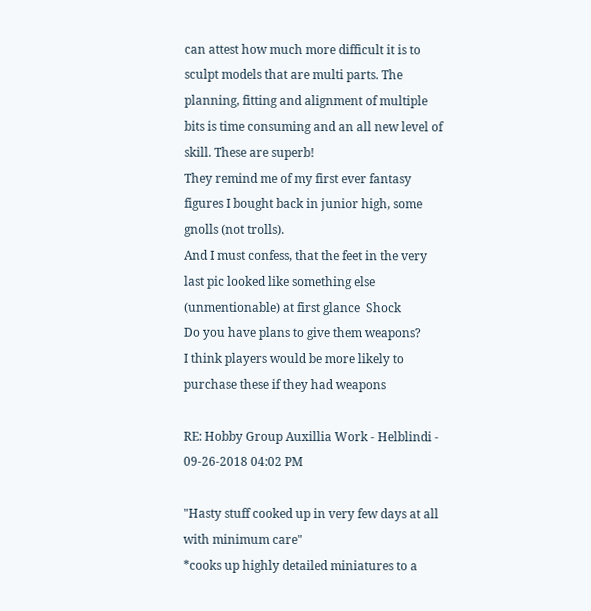can attest how much more difficult it is to sculpt models that are multi parts. The planning, fitting and alignment of multiple bits is time consuming and an all new level of skill. These are superb!
They remind me of my first ever fantasy figures I bought back in junior high, some gnolls (not trolls).
And I must confess, that the feet in the very last pic looked like something else (unmentionable) at first glance  Shock
Do you have plans to give them weapons?
I think players would be more likely to purchase these if they had weapons

RE: Hobby Group Auxillia Work - Helblindi - 09-26-2018 04:02 PM

"Hasty stuff cooked up in very few days at all with minimum care"
*cooks up highly detailed miniatures to a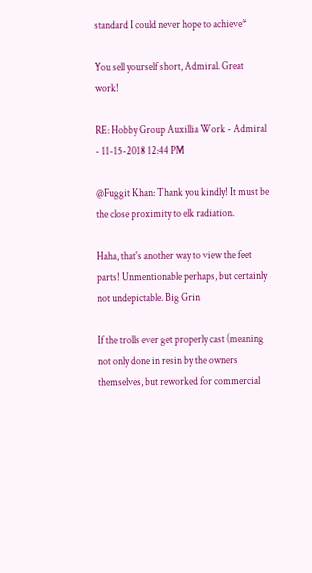standard I could never hope to achieve*

You sell yourself short, Admiral. Great work!

RE: Hobby Group Auxillia Work - Admiral - 11-15-2018 12:44 PM

@Fuggit Khan: Thank you kindly! It must be the close proximity to elk radiation.

Haha, that's another way to view the feet parts! Unmentionable perhaps, but certainly not undepictable. Big Grin

If the trolls ever get properly cast (meaning not only done in resin by the owners themselves, but reworked for commercial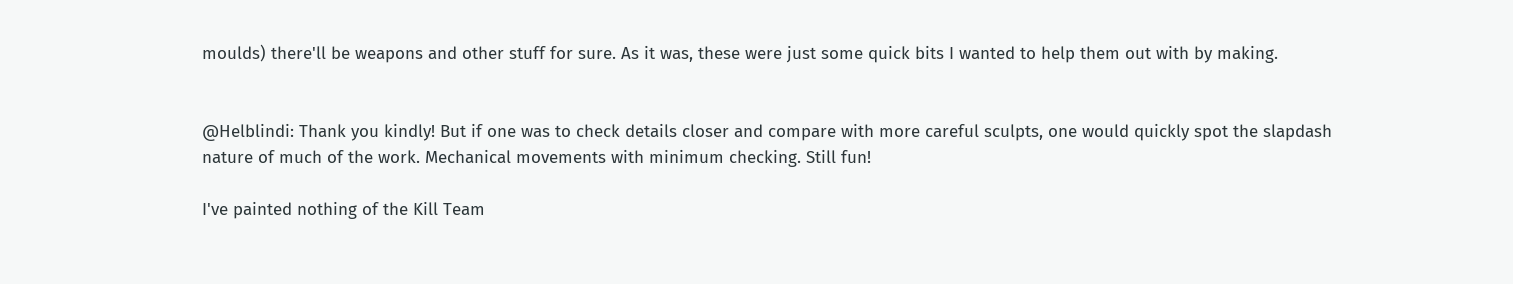moulds) there'll be weapons and other stuff for sure. As it was, these were just some quick bits I wanted to help them out with by making.


@Helblindi: Thank you kindly! But if one was to check details closer and compare with more careful sculpts, one would quickly spot the slapdash nature of much of the work. Mechanical movements with minimum checking. Still fun!

I've painted nothing of the Kill Team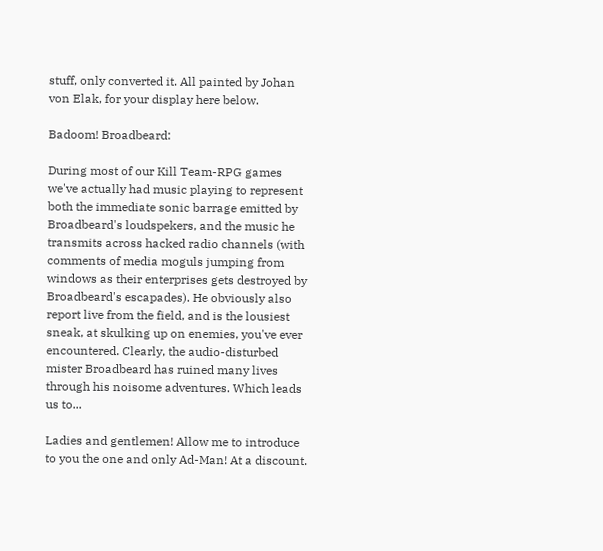stuff, only converted it. All painted by Johan von Elak, for your display here below.

Badoom! Broadbeard:

During most of our Kill Team-RPG games we've actually had music playing to represent both the immediate sonic barrage emitted by Broadbeard's loudspekers, and the music he transmits across hacked radio channels (with comments of media moguls jumping from windows as their enterprises gets destroyed by Broadbeard's escapades). He obviously also report live from the field, and is the lousiest sneak, at skulking up on enemies, you've ever encountered. Clearly, the audio-disturbed mister Broadbeard has ruined many lives through his noisome adventures. Which leads us to...

Ladies and gentlemen! Allow me to introduce to you the one and only Ad-Man! At a discount.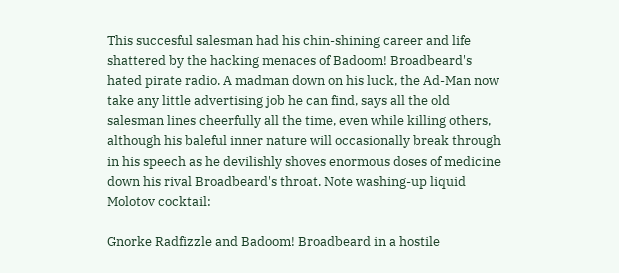This succesful salesman had his chin-shining career and life shattered by the hacking menaces of Badoom! Broadbeard's hated pirate radio. A madman down on his luck, the Ad-Man now take any little advertising job he can find, says all the old salesman lines cheerfully all the time, even while killing others, although his baleful inner nature will occasionally break through in his speech as he devilishly shoves enormous doses of medicine down his rival Broadbeard's throat. Note washing-up liquid Molotov cocktail:

Gnorke Radfizzle and Badoom! Broadbeard in a hostile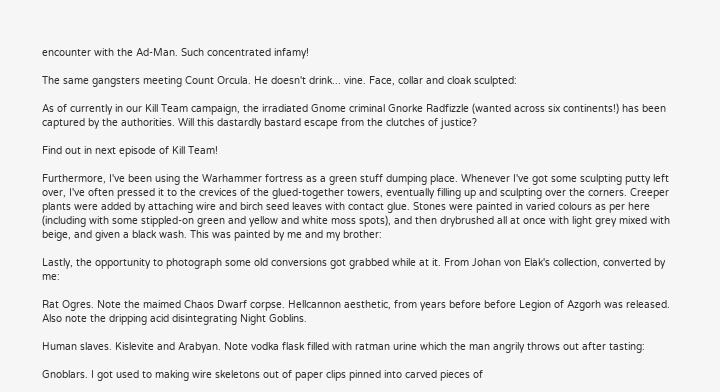encounter with the Ad-Man. Such concentrated infamy!

The same gangsters meeting Count Orcula. He doesn't drink... vine. Face, collar and cloak sculpted:

As of currently in our Kill Team campaign, the irradiated Gnome criminal Gnorke Radfizzle (wanted across six continents!) has been captured by the authorities. Will this dastardly bastard escape from the clutches of justice?

Find out in next episode of Kill Team!

Furthermore, I've been using the Warhammer fortress as a green stuff dumping place. Whenever I've got some sculpting putty left over, I've often pressed it to the crevices of the glued-together towers, eventually filling up and sculpting over the corners. Creeper plants were added by attaching wire and birch seed leaves with contact glue. Stones were painted in varied colours as per here (including with some stippled-on green and yellow and white moss spots), and then drybrushed all at once with light grey mixed with beige, and given a black wash. This was painted by me and my brother:

Lastly, the opportunity to photograph some old conversions got grabbed while at it. From Johan von Elak's collection, converted by me:

Rat Ogres. Note the maimed Chaos Dwarf corpse. Hellcannon aesthetic, from years before before Legion of Azgorh was released. Also note the dripping acid disintegrating Night Goblins.

Human slaves. Kislevite and Arabyan. Note vodka flask filled with ratman urine which the man angrily throws out after tasting:

Gnoblars. I got used to making wire skeletons out of paper clips pinned into carved pieces of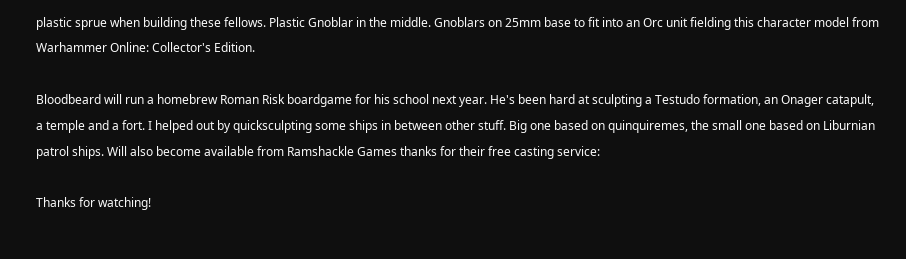plastic sprue when building these fellows. Plastic Gnoblar in the middle. Gnoblars on 25mm base to fit into an Orc unit fielding this character model from Warhammer Online: Collector's Edition.

Bloodbeard will run a homebrew Roman Risk boardgame for his school next year. He's been hard at sculpting a Testudo formation, an Onager catapult, a temple and a fort. I helped out by quicksculpting some ships in between other stuff. Big one based on quinquiremes, the small one based on Liburnian patrol ships. Will also become available from Ramshackle Games thanks for their free casting service:

Thanks for watching!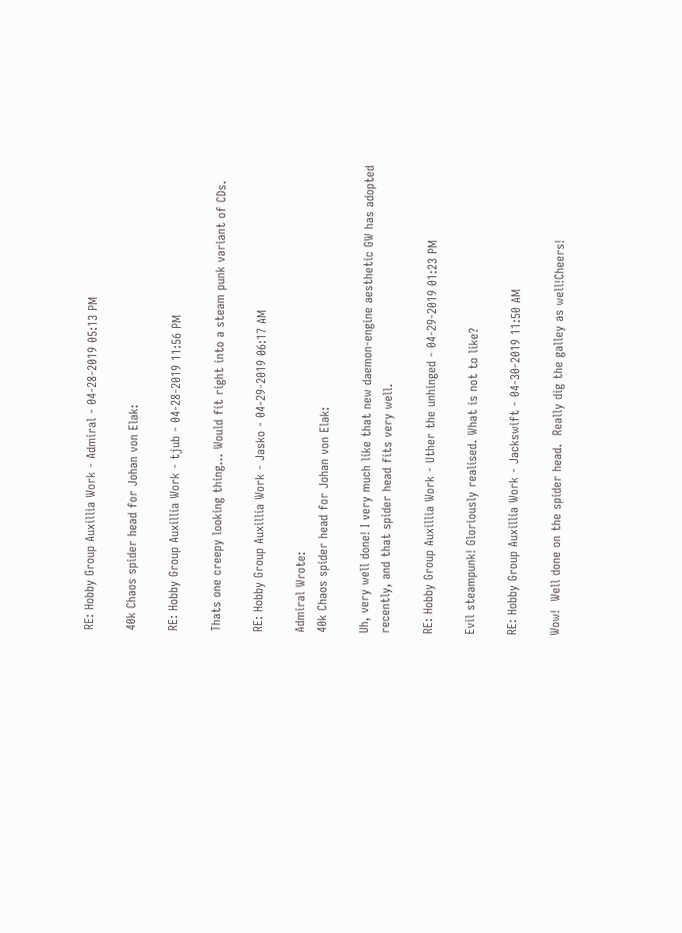RE: Hobby Group Auxillia Work - Admiral - 04-28-2019 05:13 PM

40k Chaos spider head for Johan von Elak:

RE: Hobby Group Auxillia Work - tjub - 04-28-2019 11:56 PM

Thats one creepy looking thing... Would fit right into a steam punk variant of CDs.

RE: Hobby Group Auxillia Work - Jasko - 04-29-2019 06:17 AM

Admiral Wrote:
40k Chaos spider head for Johan von Elak:

Uh, very well done! I very much like that new daemon-engine aesthetic GW has adopted recently, and that spider head fits very well.

RE: Hobby Group Auxillia Work - Uther the unhinged - 04-29-2019 01:23 PM

Evil steampunk! Gloriously realised. What is not to like?

RE: Hobby Group Auxillia Work - Jackswift - 04-30-2019 11:50 AM

Wow!  Well done on the spider head.  Really dig the galley as well!Cheers!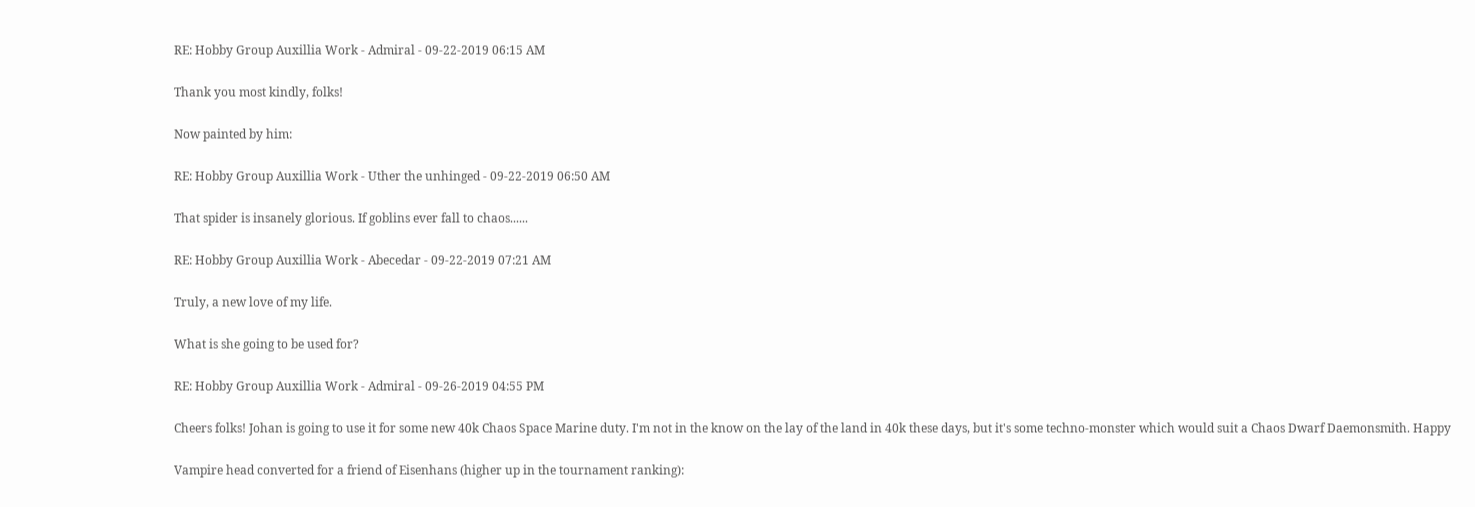RE: Hobby Group Auxillia Work - Admiral - 09-22-2019 06:15 AM

Thank you most kindly, folks!

Now painted by him:

RE: Hobby Group Auxillia Work - Uther the unhinged - 09-22-2019 06:50 AM

That spider is insanely glorious. If goblins ever fall to chaos......

RE: Hobby Group Auxillia Work - Abecedar - 09-22-2019 07:21 AM

Truly, a new love of my life.

What is she going to be used for?

RE: Hobby Group Auxillia Work - Admiral - 09-26-2019 04:55 PM

Cheers folks! Johan is going to use it for some new 40k Chaos Space Marine duty. I'm not in the know on the lay of the land in 40k these days, but it's some techno-monster which would suit a Chaos Dwarf Daemonsmith. Happy

Vampire head converted for a friend of Eisenhans (higher up in the tournament ranking):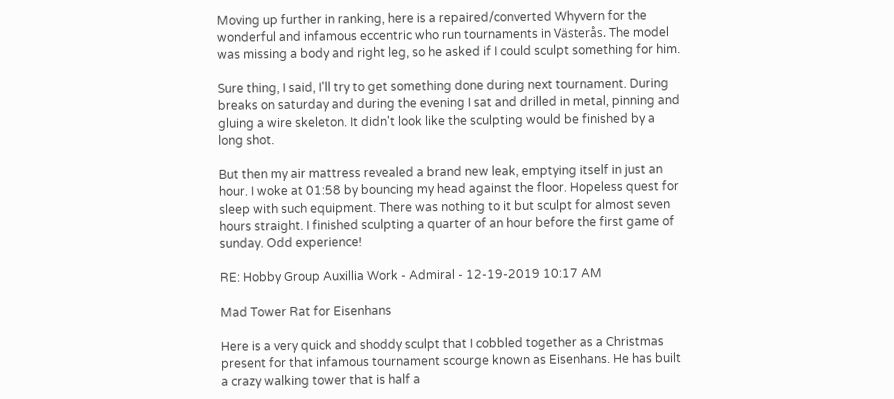Moving up further in ranking, here is a repaired/converted Whyvern for the wonderful and infamous eccentric who run tournaments in Västerås. The model was missing a body and right leg, so he asked if I could sculpt something for him.

Sure thing, I said, I'll try to get something done during next tournament. During breaks on saturday and during the evening I sat and drilled in metal, pinning and gluing a wire skeleton. It didn't look like the sculpting would be finished by a long shot.

But then my air mattress revealed a brand new leak, emptying itself in just an hour. I woke at 01:58 by bouncing my head against the floor. Hopeless quest for sleep with such equipment. There was nothing to it but sculpt for almost seven hours straight. I finished sculpting a quarter of an hour before the first game of sunday. Odd experience!

RE: Hobby Group Auxillia Work - Admiral - 12-19-2019 10:17 AM

Mad Tower Rat for Eisenhans

Here is a very quick and shoddy sculpt that I cobbled together as a Christmas present for that infamous tournament scourge known as Eisenhans. He has built a crazy walking tower that is half a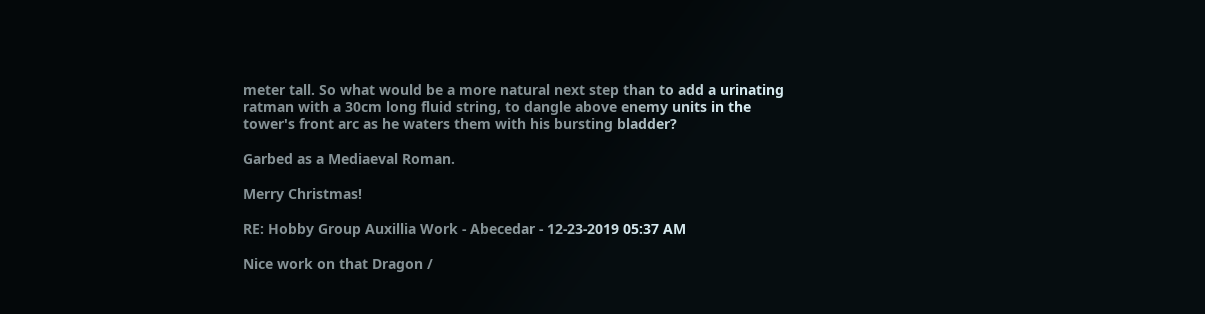meter tall. So what would be a more natural next step than to add a urinating ratman with a 30cm long fluid string, to dangle above enemy units in the tower's front arc as he waters them with his bursting bladder?

Garbed as a Mediaeval Roman.

Merry Christmas!

RE: Hobby Group Auxillia Work - Abecedar - 12-23-2019 05:37 AM

Nice work on that Dragon /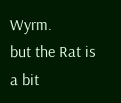Wyrm.
but the Rat is a bit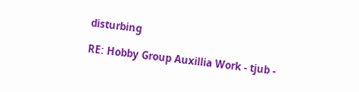disturbing

RE: Hobby Group Auxillia Work - tjub -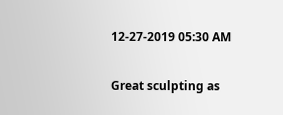12-27-2019 05:30 AM

Great sculpting as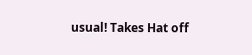usual! Takes Hat off